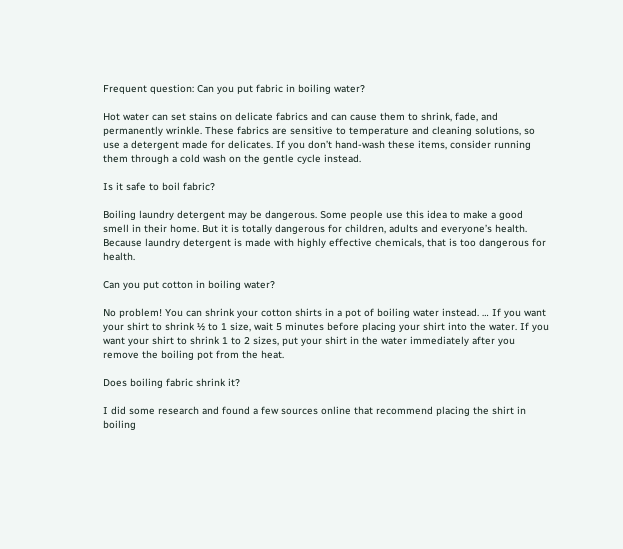Frequent question: Can you put fabric in boiling water?

Hot water can set stains on delicate fabrics and can cause them to shrink, fade, and permanently wrinkle. These fabrics are sensitive to temperature and cleaning solutions, so use a detergent made for delicates. If you don’t hand-wash these items, consider running them through a cold wash on the gentle cycle instead.

Is it safe to boil fabric?

Boiling laundry detergent may be dangerous. Some people use this idea to make a good smell in their home. But it is totally dangerous for children, adults and everyone’s health. Because laundry detergent is made with highly effective chemicals, that is too dangerous for health.

Can you put cotton in boiling water?

No problem! You can shrink your cotton shirts in a pot of boiling water instead. … If you want your shirt to shrink ½ to 1 size, wait 5 minutes before placing your shirt into the water. If you want your shirt to shrink 1 to 2 sizes, put your shirt in the water immediately after you remove the boiling pot from the heat.

Does boiling fabric shrink it?

I did some research and found a few sources online that recommend placing the shirt in boiling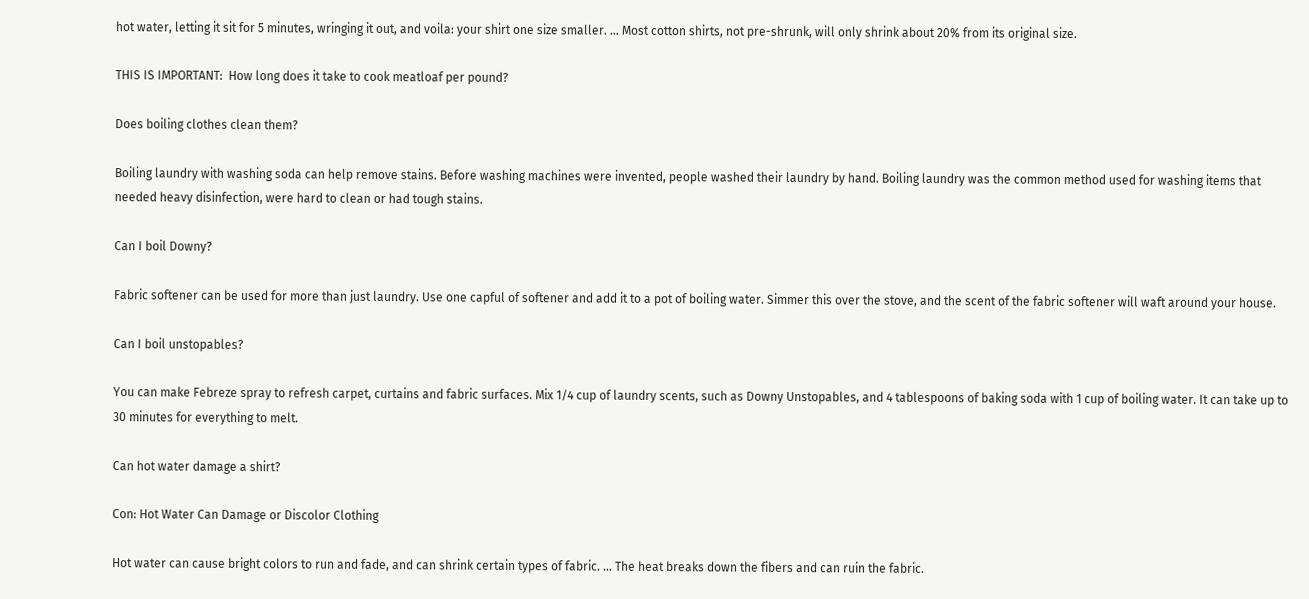hot water, letting it sit for 5 minutes, wringing it out, and voila: your shirt one size smaller. … Most cotton shirts, not pre-shrunk, will only shrink about 20% from its original size.

THIS IS IMPORTANT:  How long does it take to cook meatloaf per pound?

Does boiling clothes clean them?

Boiling laundry with washing soda can help remove stains. Before washing machines were invented, people washed their laundry by hand. Boiling laundry was the common method used for washing items that needed heavy disinfection, were hard to clean or had tough stains.

Can I boil Downy?

Fabric softener can be used for more than just laundry. Use one capful of softener and add it to a pot of boiling water. Simmer this over the stove, and the scent of the fabric softener will waft around your house.

Can I boil unstopables?

You can make Febreze spray to refresh carpet, curtains and fabric surfaces. Mix 1/4 cup of laundry scents, such as Downy Unstopables, and 4 tablespoons of baking soda with 1 cup of boiling water. It can take up to 30 minutes for everything to melt.

Can hot water damage a shirt?

Con: Hot Water Can Damage or Discolor Clothing

Hot water can cause bright colors to run and fade, and can shrink certain types of fabric. … The heat breaks down the fibers and can ruin the fabric.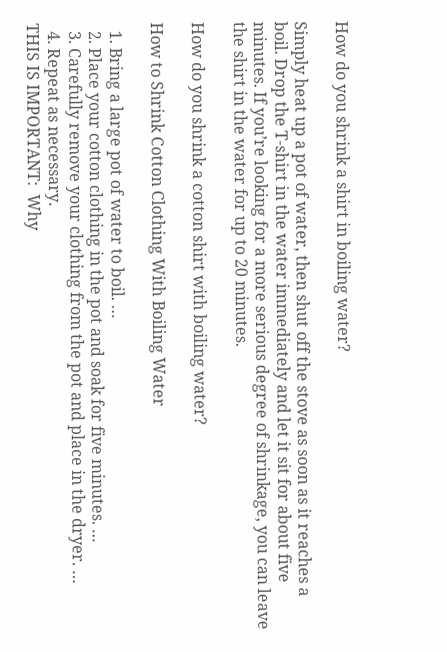How do you shrink a shirt in boiling water?

Simply heat up a pot of water, then shut off the stove as soon as it reaches a boil. Drop the T-shirt in the water immediately and let it sit for about five minutes. If you’re looking for a more serious degree of shrinkage, you can leave the shirt in the water for up to 20 minutes.

How do you shrink a cotton shirt with boiling water?

How to Shrink Cotton Clothing With Boiling Water

  1. Bring a large pot of water to boil. …
  2. Place your cotton clothing in the pot and soak for five minutes. …
  3. Carefully remove your clothing from the pot and place in the dryer. …
  4. Repeat as necessary.
THIS IS IMPORTANT:  Why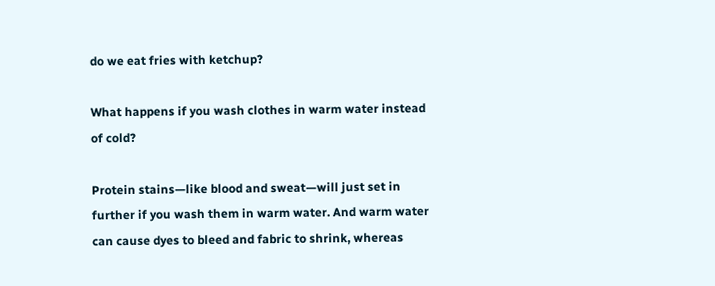do we eat fries with ketchup?

What happens if you wash clothes in warm water instead of cold?

Protein stains—like blood and sweat—will just set in further if you wash them in warm water. And warm water can cause dyes to bleed and fabric to shrink, whereas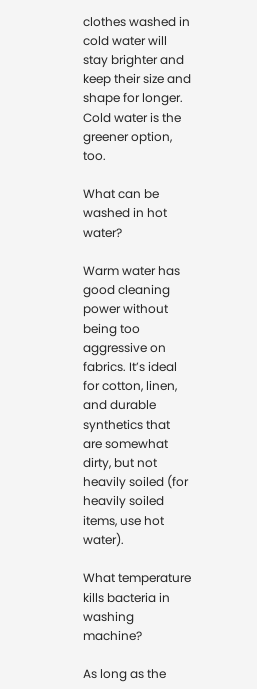clothes washed in cold water will stay brighter and keep their size and shape for longer. Cold water is the greener option, too.

What can be washed in hot water?

Warm water has good cleaning power without being too aggressive on fabrics. It’s ideal for cotton, linen, and durable synthetics that are somewhat dirty, but not heavily soiled (for heavily soiled items, use hot water).

What temperature kills bacteria in washing machine?

As long as the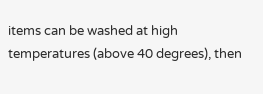items can be washed at high temperatures (above 40 degrees), then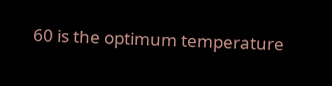60 is the optimum temperature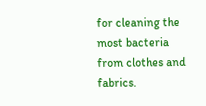for cleaning the most bacteria from clothes and fabrics.